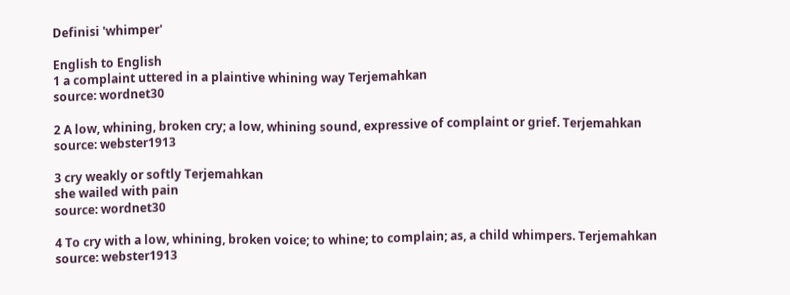Definisi 'whimper'

English to English
1 a complaint uttered in a plaintive whining way Terjemahkan
source: wordnet30

2 A low, whining, broken cry; a low, whining sound, expressive of complaint or grief. Terjemahkan
source: webster1913

3 cry weakly or softly Terjemahkan
she wailed with pain
source: wordnet30

4 To cry with a low, whining, broken voice; to whine; to complain; as, a child whimpers. Terjemahkan
source: webster1913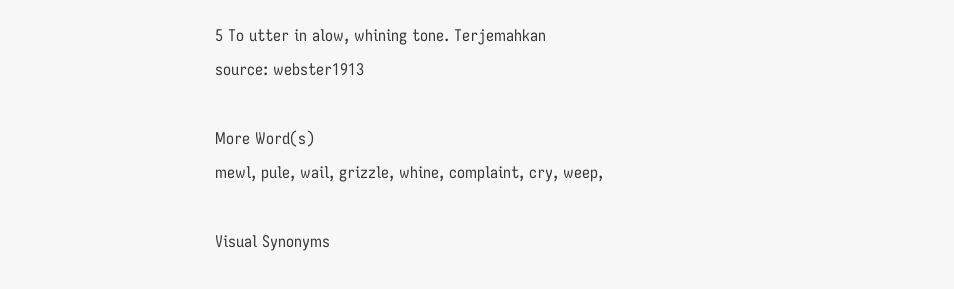5 To utter in alow, whining tone. Terjemahkan
source: webster1913

More Word(s)
mewl, pule, wail, grizzle, whine, complaint, cry, weep,

Visual Synonyms